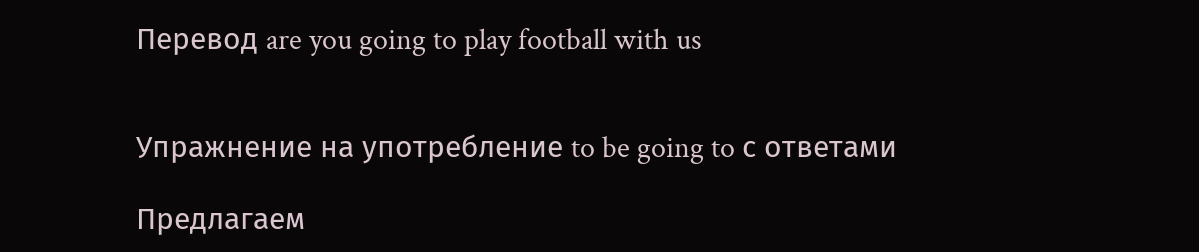Перевод are you going to play football with us


Упражнение на употребление to be going to с ответами

Предлагаем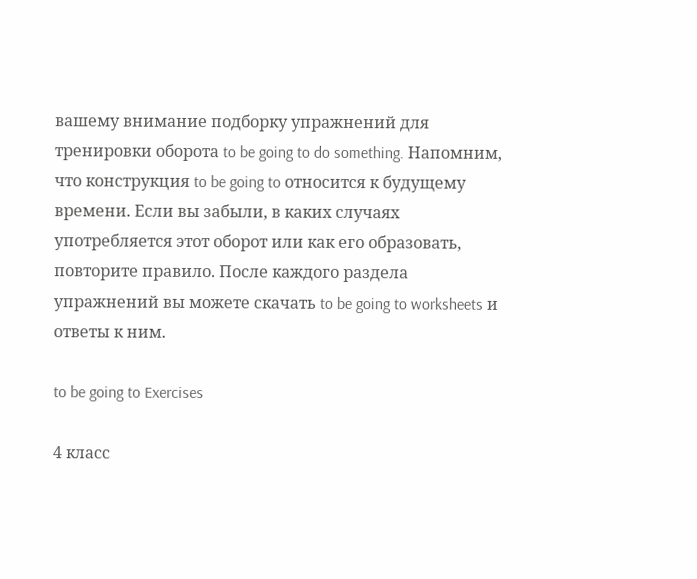вашему внимание подборку упражнений для тренировки оборота to be going to do something. Напомним, что конструкция to be going to относится к будущему времени. Если вы забыли, в каких случаях употребляется этот оборот или как его образовать, повторите правило. После каждого раздела упражнений вы можете скачать to be going to worksheets и ответы к ним.

to be going to Exercises

4 класс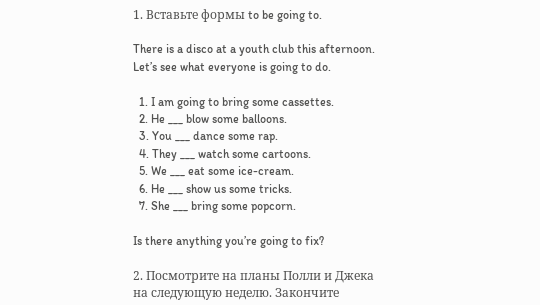1. Вставьте формы to be going to.

There is a disco at a youth club this afternoon. Let’s see what everyone is going to do.

  1. I am going to bring some cassettes.
  2. He ___ blow some balloons.
  3. You ___ dance some rap.
  4. They ___ watch some cartoons.
  5. We ___ eat some ice-cream.
  6. He ___ show us some tricks.
  7. She ___ bring some popcorn.

Is there anything you’re going to fix?

2. Посмотрите на планы Полли и Джека на следующую неделю. Закончите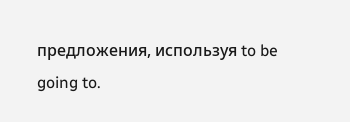предложения, используя to be going to.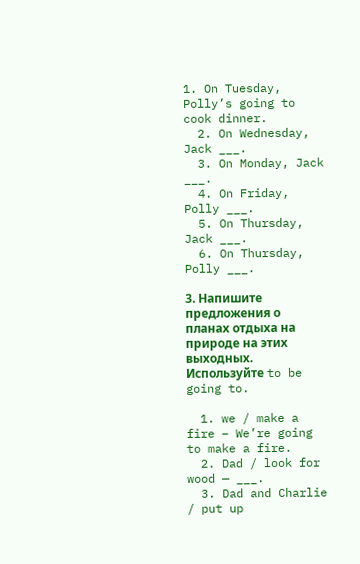1. On Tuesday, Polly’s going to cook dinner.
  2. On Wednesday, Jack ___.
  3. On Monday, Jack ___.
  4. On Friday, Polly ___.
  5. On Thursday, Jack ___.
  6. On Thursday, Polly ___.

3. Напишите предложения о планах отдыха на природе на этих выходных. Используйте to be going to.

  1. we / make a fire – We’re going to make a fire.
  2. Dad / look for wood — ___.
  3. Dad and Charlie / put up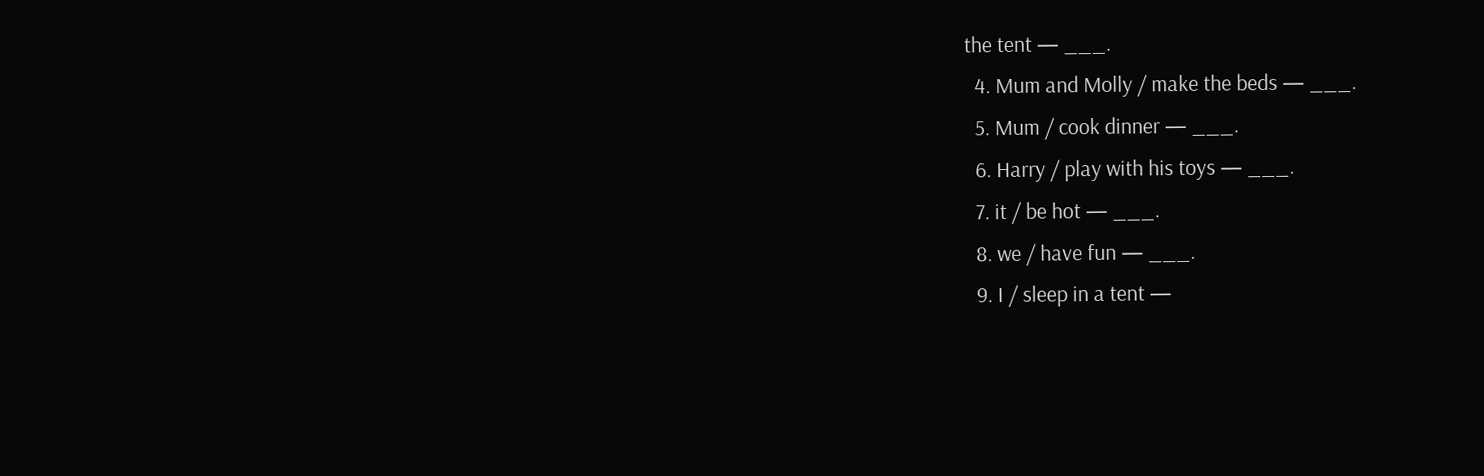the tent — ___.
  4. Mum and Molly / make the beds — ___.
  5. Mum / cook dinner — ___.
  6. Harry / play with his toys — ___.
  7. it / be hot — ___.
  8. we / have fun — ___.
  9. I / sleep in a tent —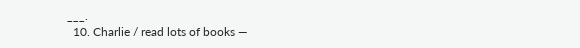___.
  10. Charlie / read lots of books —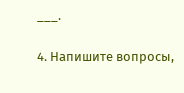___.

4. Напишите вопросы,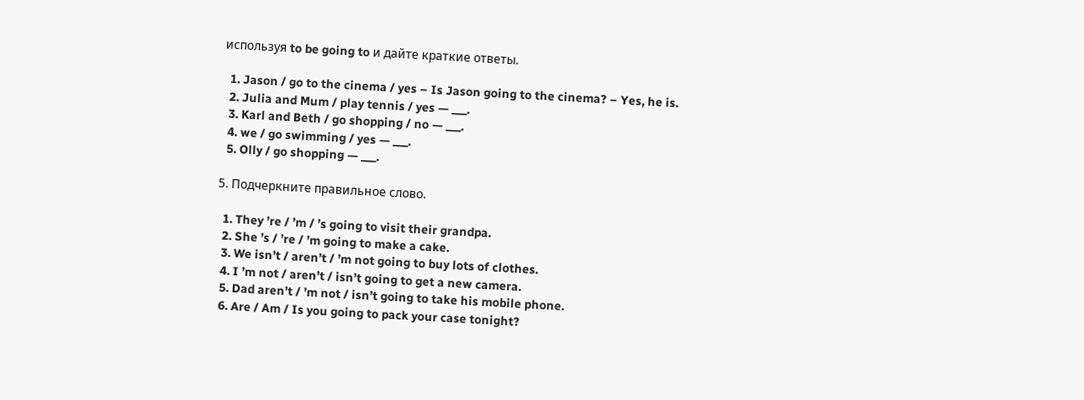используя to be going to и дайте краткие ответы.

  1. Jason / go to the cinema / yes – Is Jason going to the cinema? – Yes, he is.
  2. Julia and Mum / play tennis / yes — ___.
  3. Karl and Beth / go shopping / no — ___.
  4. we / go swimming / yes — ___.
  5. Olly / go shopping — ___.

5. Подчеркните правильное слово.

  1. They ’re / ’m / ’s going to visit their grandpa.
  2. She ’s / ’re / ’m going to make a cake.
  3. We isn’t / aren’t / ’m not going to buy lots of clothes.
  4. I ’m not / aren’t / isn’t going to get a new camera.
  5. Dad aren’t / ’m not / isn’t going to take his mobile phone.
  6. Are / Am / Is you going to pack your case tonight?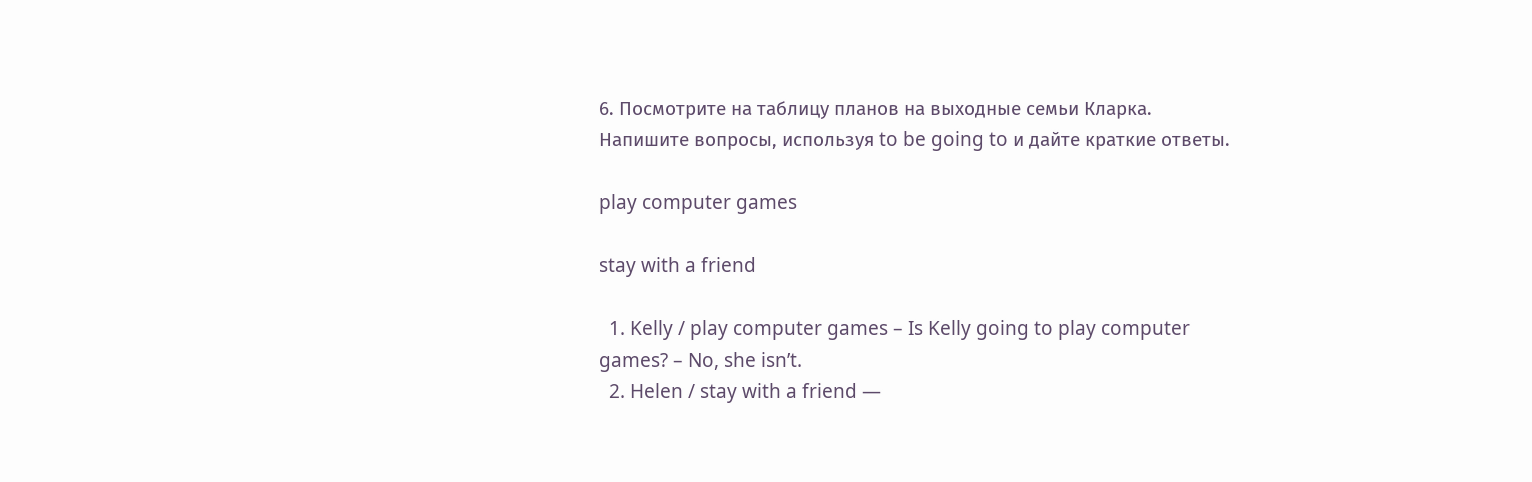6. Посмотрите на таблицу планов на выходные семьи Кларка. Напишите вопросы, используя to be going to и дайте краткие ответы.

play computer games

stay with a friend

  1. Kelly / play computer games – Is Kelly going to play computer games? – No, she isn’t.
  2. Helen / stay with a friend —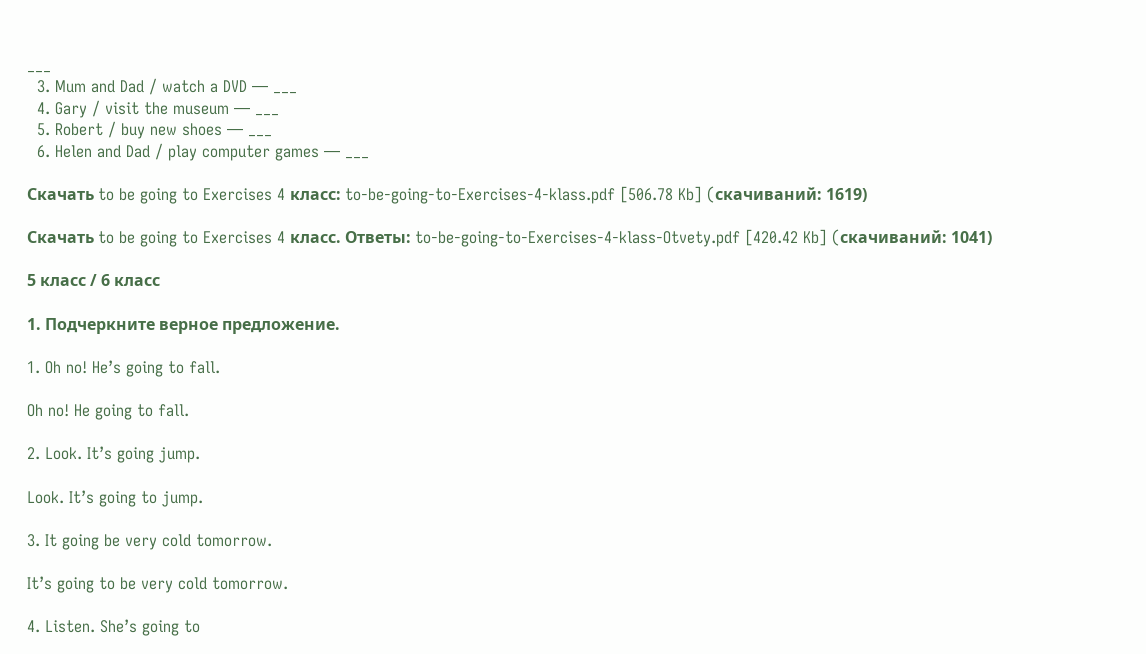___
  3. Mum and Dad / watch a DVD — ___
  4. Gary / visit the museum — ___
  5. Robert / buy new shoes — ___
  6. Helen and Dad / play computer games — ___

Скачать to be going to Exercises 4 класс: to-be-going-to-Exercises-4-klass.pdf [506.78 Kb] (cкачиваний: 1619)

Скачать to be going to Exercises 4 класс. Ответы: to-be-going-to-Exercises-4-klass-Otvety.pdf [420.42 Kb] (cкачиваний: 1041)

5 класс / 6 класс

1. Подчеркните верное предложение.

1. Oh no! He’s going to fall.

Oh no! He going to fall.

2. Look. It’s going jump.

Look. It’s going to jump.

3. It going be very cold tomorrow.

It’s going to be very cold tomorrow.

4. Listen. She’s going to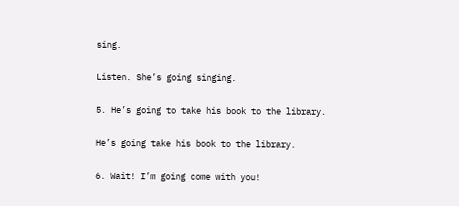sing.

Listen. She’s going singing.

5. He’s going to take his book to the library.

He’s going take his book to the library.

6. Wait! I’m going come with you!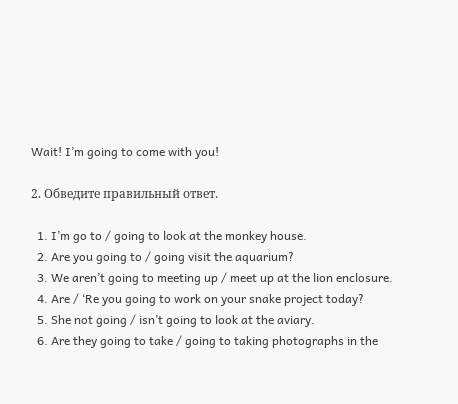Wait! I’m going to come with you!

2. Обведите правильный ответ.

  1. I’m go to / going to look at the monkey house.
  2. Are you going to / going visit the aquarium?
  3. We aren’t going to meeting up / meet up at the lion enclosure.
  4. Are / ‘Re you going to work on your snake project today?
  5. She not going / isn’t going to look at the aviary.
  6. Are they going to take / going to taking photographs in the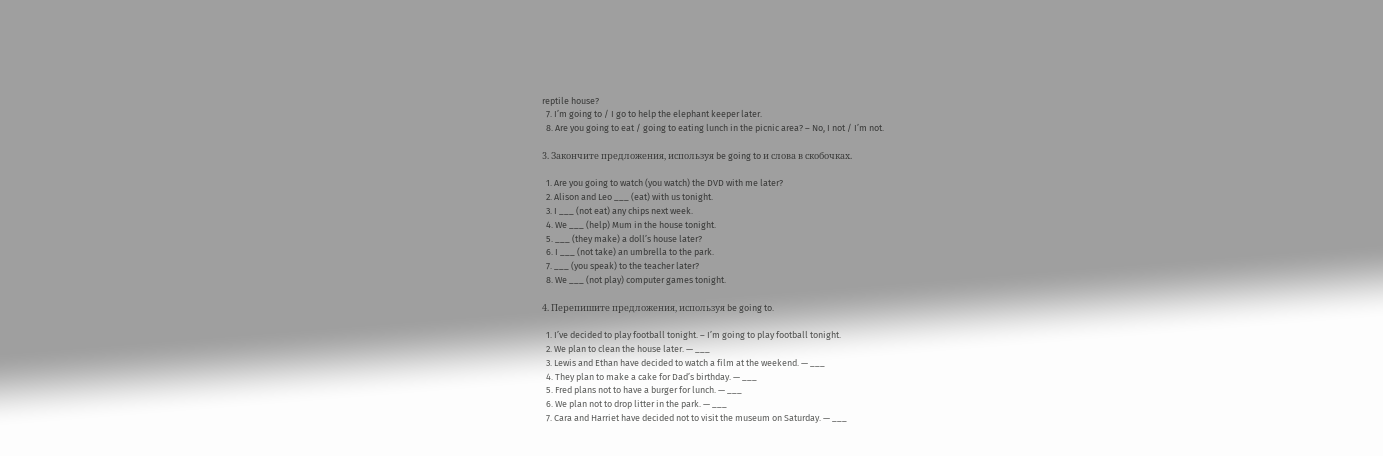reptile house?
  7. I’m going to / I go to help the elephant keeper later.
  8. Are you going to eat / going to eating lunch in the picnic area? – No, I not / I’m not.

3. Закончите предложения, используя be going to и слова в скобочках.

  1. Are you going to watch (you watch) the DVD with me later?
  2. Alison and Leo ___ (eat) with us tonight.
  3. I ___ (not eat) any chips next week.
  4. We ___ (help) Mum in the house tonight.
  5. ___ (they make) a doll’s house later?
  6. I ___ (not take) an umbrella to the park.
  7. ___ (you speak) to the teacher later?
  8. We ___ (not play) computer games tonight.

4. Перепишите предложения, используя be going to.

  1. I’ve decided to play football tonight. – I’m going to play football tonight.
  2. We plan to clean the house later. — ___
  3. Lewis and Ethan have decided to watch a film at the weekend. — ___
  4. They plan to make a cake for Dad’s birthday. — ___
  5. Fred plans not to have a burger for lunch. — ___
  6. We plan not to drop litter in the park. — ___
  7. Cara and Harriet have decided not to visit the museum on Saturday. — ___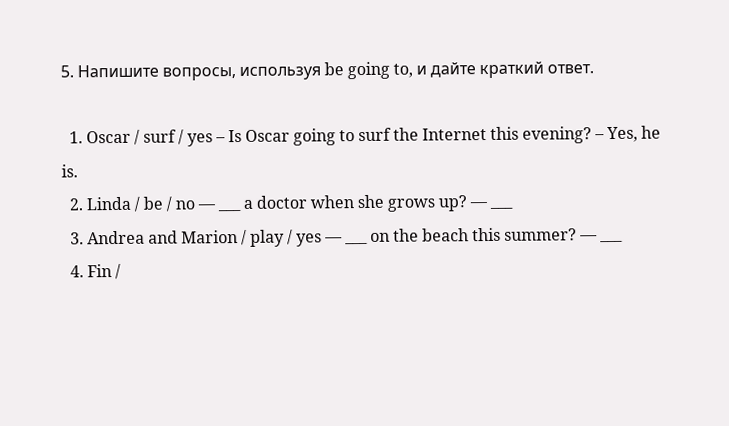5. Напишите вопросы, используя be going to, и дайте краткий ответ.

  1. Oscar / surf / yes – Is Oscar going to surf the Internet this evening? – Yes, he is.
  2. Linda / be / no — ___ a doctor when she grows up? — ___
  3. Andrea and Marion / play / yes — ___ on the beach this summer? — ___
  4. Fin /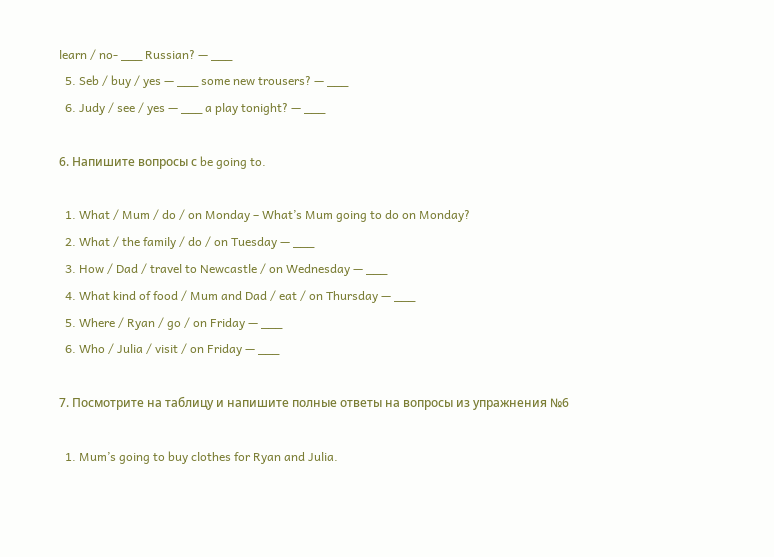learn / no- ___ Russian? — ___
  5. Seb / buy / yes — ___ some new trousers? — ___
  6. Judy / see / yes — ___ a play tonight? — ___

6. Напишите вопросы с be going to.

  1. What / Mum / do / on Monday – What’s Mum going to do on Monday?
  2. What / the family / do / on Tuesday — ___
  3. How / Dad / travel to Newcastle / on Wednesday — ___
  4. What kind of food / Mum and Dad / eat / on Thursday — ___
  5. Where / Ryan / go / on Friday — ___
  6. Who / Julia / visit / on Friday — ___

7. Посмотрите на таблицу и напишите полные ответы на вопросы из упражнения №6

  1. Mum’s going to buy clothes for Ryan and Julia.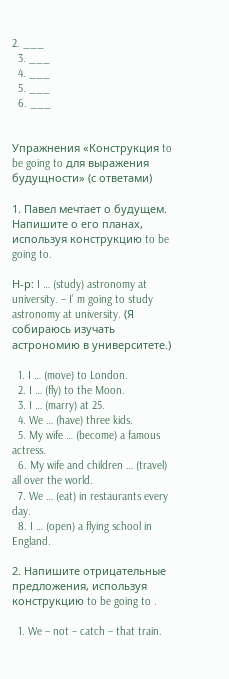2. ___
  3. ___
  4. ___
  5. ___
  6. ___


Упражнения «Конструкция to be going to для выражения будущности» (с ответами)

1. Павел мечтает о будущем. Напишите о его планах, используя конструкцию to be going to.

Н-р: I … (study) astronomy at university. – I’ m going to study astronomy at university. (Я собираюсь изучать астрономию в университете.)

  1. I … (move) to London.
  2. I … (fly) to the Moon.
  3. I … (marry) at 25.
  4. We … (have) three kids.
  5. My wife … (become) a famous actress.
  6. My wife and children … (travel) all over the world.
  7. We … (eat) in restaurants every day.
  8. I … (open) a flying school in England.

2. Напишите отрицательные предложения, используя конструкцию to be going to .

  1. We – not – catch – that train.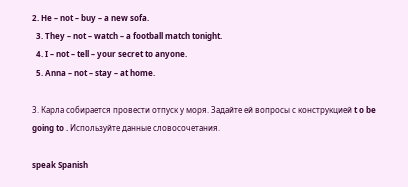2. He – not – buy – a new sofa.
  3. They – not – watch – a football match tonight.
  4. I – not – tell – your secret to anyone.
  5. Anna – not – stay – at home.

3. Карла собирается провести отпуск у моря. Задайте ей вопросы с конструкцией t o be going to . Используйте данные словосочетания.

speak Spanish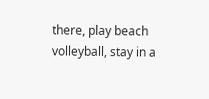there, play beach volleyball, stay in a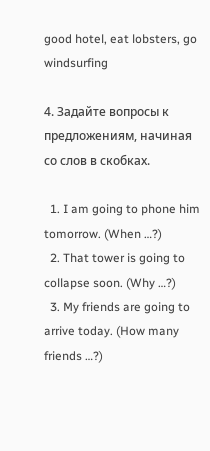good hotel, eat lobsters, go windsurfing

4. Задайте вопросы к предложениям, начиная со слов в скобках.

  1. I am going to phone him tomorrow. (When …?)
  2. That tower is going to collapse soon. (Why …?)
  3. My friends are going to arrive today. (How many friends …?)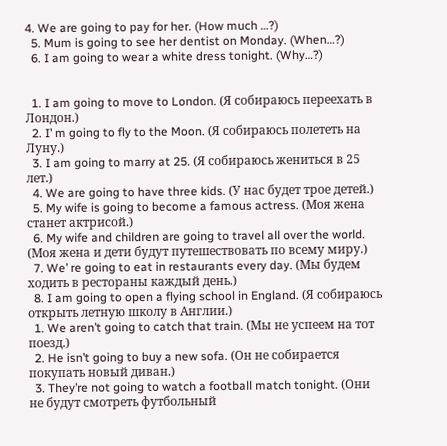4. We are going to pay for her. (How much …?)
  5. Mum is going to see her dentist on Monday. (When…?)
  6. I am going to wear a white dress tonight. (Why…?)


  1. I am going to move to London. (Я собираюсь переехать в Лондон.)
  2. I’ m going to fly to the Moon. (Я собираюсь полететь на Луну.)
  3. I am going to marry at 25. (Я собираюсь жениться в 25 лет.)
  4. We are going to have three kids. (У нас будет трое детей.)
  5. My wife is going to become a famous actress. (Моя жена станет актрисой.)
  6. My wife and children are going to travel all over the world. (Моя жена и дети будут путешествовать по всему миру.)
  7. We’ re going to eat in restaurants every day. (Мы будем ходить в рестораны каждый день.)
  8. I am going to open a flying school in England. (Я собираюсь открыть летную школу в Англии.)
  1. We aren’t going to catch that train. (Мы не успеем на тот поезд.)
  2. He isn’t going to buy a new sofa. (Он не собирается покупать новый диван.)
  3. They’re not going to watch a football match tonight. (Они не будут смотреть футбольный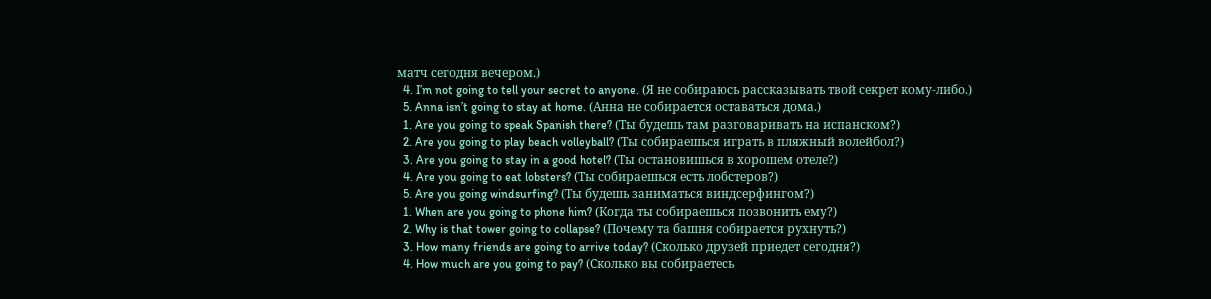матч сегодня вечером.)
  4. I’m not going to tell your secret to anyone. (Я не собираюсь рассказывать твой секрет кому-либо.)
  5. Anna isn’t going to stay at home. (Анна не собирается оставаться дома.)
  1. Are you going to speak Spanish there? (Ты будешь там разговаривать на испанском?)
  2. Are you going to play beach volleyball? (Ты собираешься играть в пляжный волейбол?)
  3. Are you going to stay in a good hotel? (Ты остановишься в хорошем отеле?)
  4. Are you going to eat lobsters? (Ты собираешься есть лобстеров?)
  5. Are you going windsurfing? (Ты будешь заниматься виндсерфингом?)
  1. When are you going to phone him? (Когда ты собираешься позвонить ему?)
  2. Why is that tower going to collapse? (Почему та башня собирается рухнуть?)
  3. How many friends are going to arrive today? (Сколько друзей приедет сегодня?)
  4. How much are you going to pay? (Сколько вы собираетесь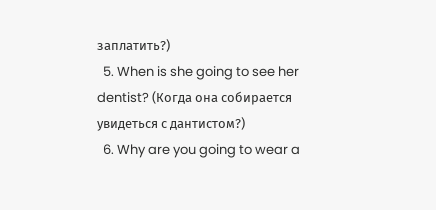заплатить?)
  5. When is she going to see her dentist? (Когда она собирается увидеться с дантистом?)
  6. Why are you going to wear a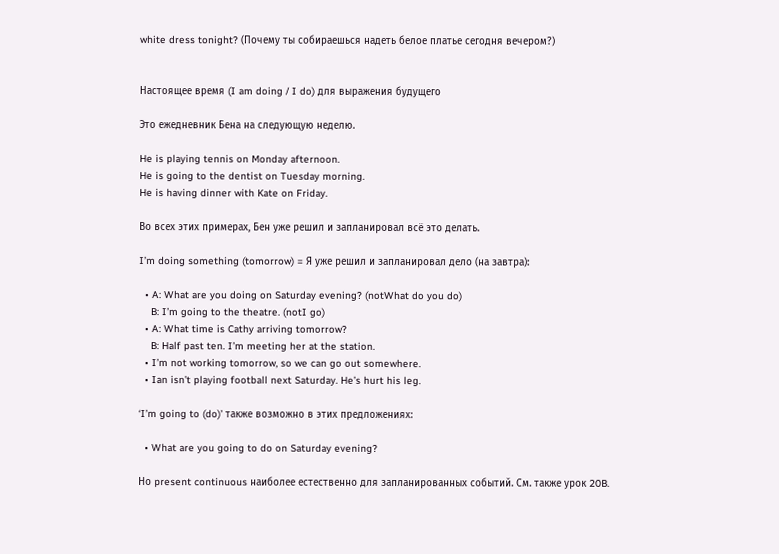white dress tonight? (Почему ты собираешься надеть белое платье сегодня вечером?)


Настоящее время (I am doing / I do) для выражения будущего

Это ежедневник Бена на следующую неделю.

He is playing tennis on Monday afternoon.
He is going to the dentist on Tuesday morning.
He is having dinner with Kate on Friday.

Во всех этих примерах, Бен уже решил и запланировал всё это делать.

I’m doing something (tomorrow) = Я уже решил и запланировал дело (на завтра):

  • A: What are you doing on Saturday evening? (notWhat do you do)
    B: I’m going to the theatre. (notI go)
  • A: What time is Cathy arriving tomorrow?
    B: Half past ten. I’m meeting her at the station.
  • I’m not working tomorrow, so we can go out somewhere.
  • Ian isn’t playing football next Saturday. He’s hurt his leg.

‘I’m going to (do)’ также возможно в этих предложениях:

  • What are you going to do on Saturday evening?

Но present continuous наиболее естественно для запланированных событий. См. также урок 20B.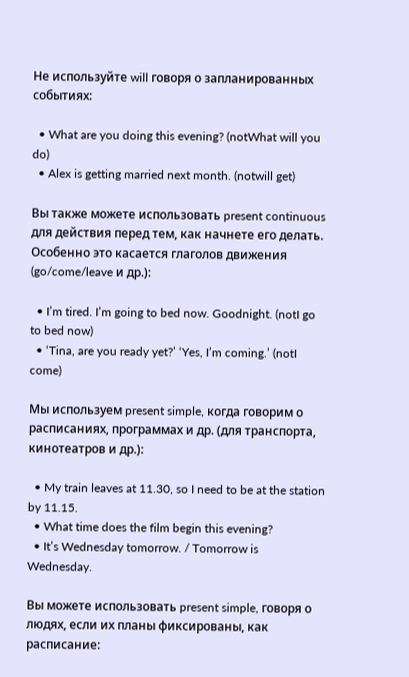Не используйте will говоря о запланированных событиях:

  • What are you doing this evening? (notWhat will you do)
  • Alex is getting married next month. (notwill get)

Вы также можете использовать present continuous для действия перед тем, как начнете его делать. Особенно это касается глаголов движения (go/come/leave и др.):

  • I’m tired. I’m going to bed now. Goodnight. (notI go to bed now)
  • ‘Tina, are you ready yet?’ ‘Yes, I’m coming.’ (notI come)

Мы используем present simple, когда говорим о расписаниях, программах и др. (для транспорта, кинотеатров и др.):

  • My train leaves at 11.30, so I need to be at the station by 11.15.
  • What time does the film begin this evening?
  • It’s Wednesday tomorrow. / Tomorrow is Wednesday.

Вы можете использовать present simple, говоря о людях, если их планы фиксированы, как расписание: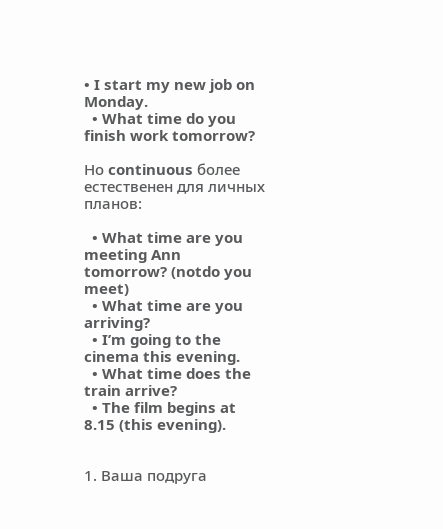• I start my new job on Monday.
  • What time do you finish work tomorrow?

Но continuous более естественен для личных планов:

  • What time are you meeting Ann tomorrow? (notdo you meet)
  • What time are you arriving?
  • I’m going to the cinema this evening.
  • What time does the train arrive?
  • The film begins at 8.15 (this evening).


1. Ваша подруга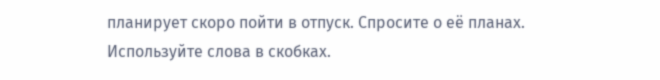планирует скоро пойти в отпуск. Спросите о её планах. Используйте слова в скобках.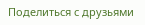Поделиться с друзьями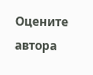Оцените автора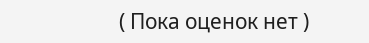( Пока оценок нет )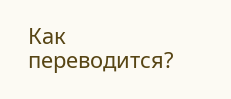Как переводится?